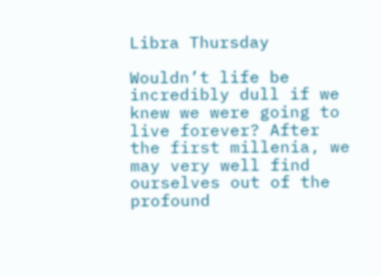Libra Thursday

Wouldn’t life be incredibly dull if we knew we were going to live forever? After the first millenia, we may very well find ourselves out of the profound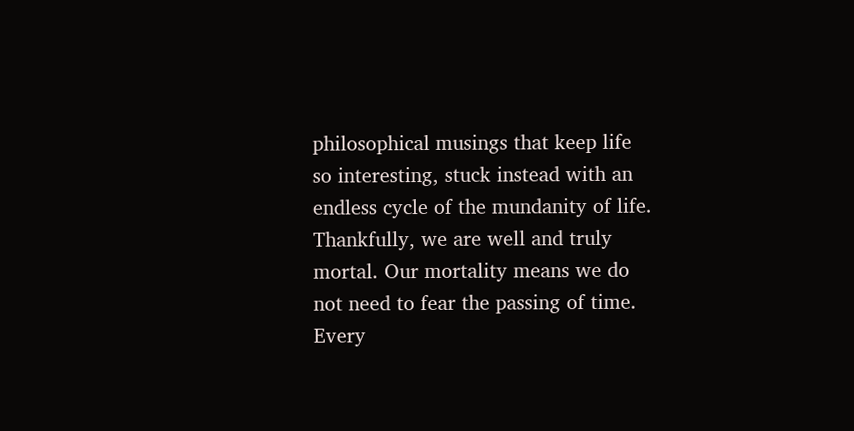philosophical musings that keep life so interesting, stuck instead with an endless cycle of the mundanity of life. Thankfully, we are well and truly mortal. Our mortality means we do not need to fear the passing of time. Every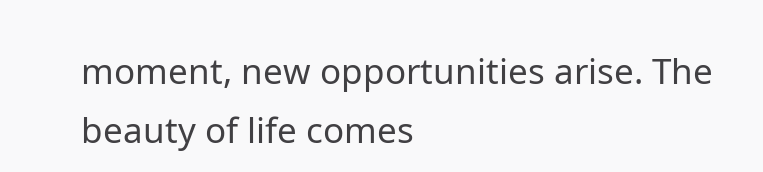moment, new opportunities arise. The beauty of life comes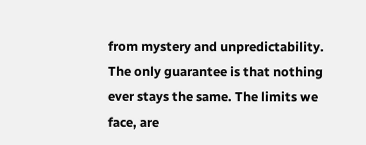from mystery and unpredictability. The only guarantee is that nothing ever stays the same. The limits we face, are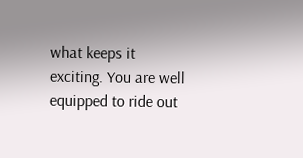what keeps it exciting. You are well equipped to ride out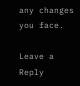any changes you face.

Leave a Reply